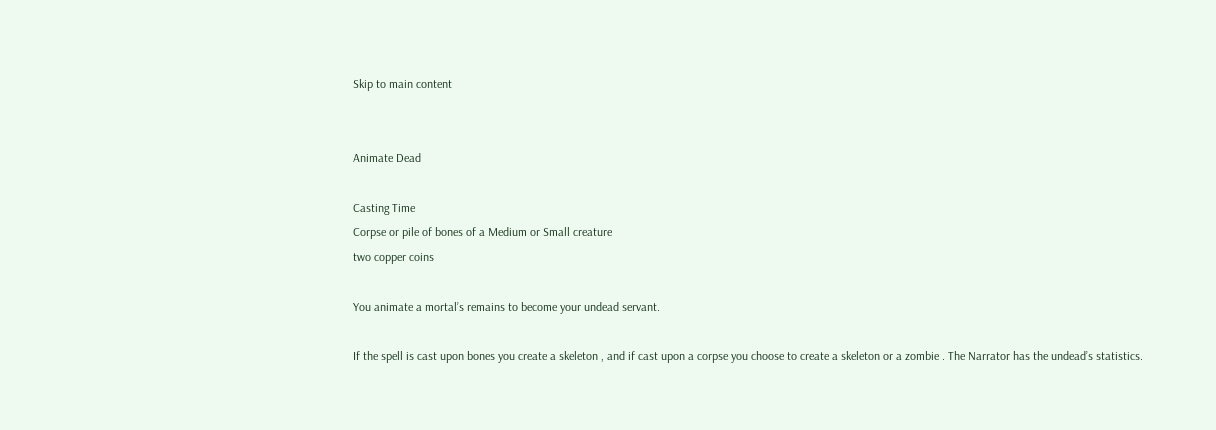Skip to main content


Animate Dead

Casting Time
Corpse or pile of bones of a Medium or Small creature
two copper coins

You animate a mortal’s remains to become your undead servant.

If the spell is cast upon bones you create a skeleton , and if cast upon a corpse you choose to create a skeleton or a zombie . The Narrator has the undead’s statistics.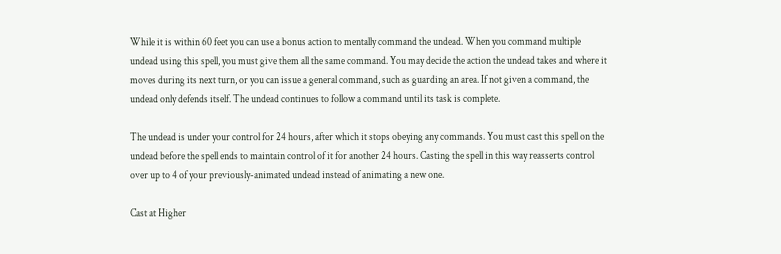While it is within 60 feet you can use a bonus action to mentally command the undead. When you command multiple undead using this spell, you must give them all the same command. You may decide the action the undead takes and where it moves during its next turn, or you can issue a general command, such as guarding an area. If not given a command, the undead only defends itself. The undead continues to follow a command until its task is complete.

The undead is under your control for 24 hours, after which it stops obeying any commands. You must cast this spell on the undead before the spell ends to maintain control of it for another 24 hours. Casting the spell in this way reasserts control over up to 4 of your previously-animated undead instead of animating a new one.

Cast at Higher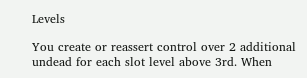Levels

You create or reassert control over 2 additional undead for each slot level above 3rd. When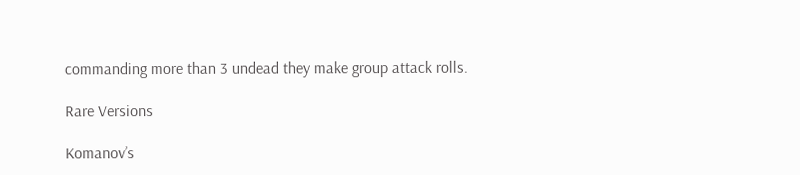commanding more than 3 undead they make group attack rolls.

Rare Versions

Komanov’s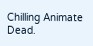Chilling Animate Dead.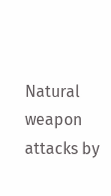Natural weapon attacks by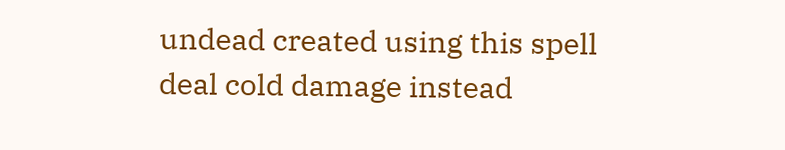undead created using this spell deal cold damage instead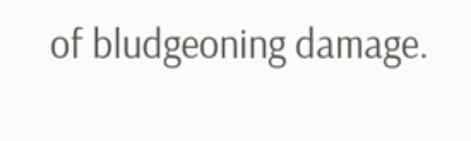of bludgeoning damage.